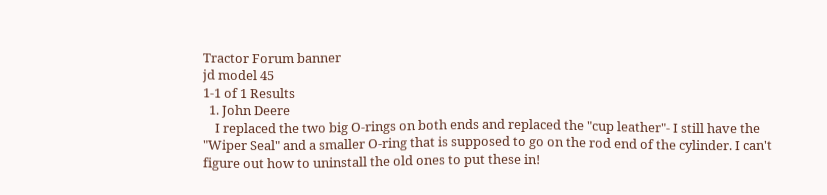Tractor Forum banner
jd model 45
1-1 of 1 Results
  1. John Deere
    I replaced the two big O-rings on both ends and replaced the "cup leather"- I still have the "Wiper Seal" and a smaller O-ring that is supposed to go on the rod end of the cylinder. I can't figure out how to uninstall the old ones to put these in!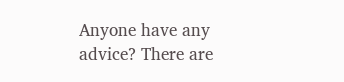Anyone have any advice? There are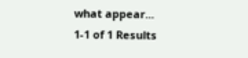what appear...
1-1 of 1 Results